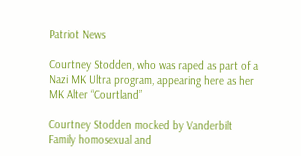Patriot News

Courtney Stodden, who was raped as part of a Nazi MK Ultra program, appearing here as her MK Alter “Courtland”

Courtney Stodden mocked by Vanderbilt Family homosexual and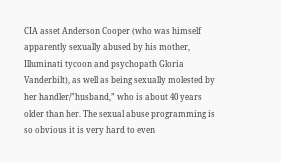CIA asset Anderson Cooper (who was himself apparently sexually abused by his mother, Illuminati tycoon and psychopath Gloria Vanderbilt), as well as being sexually molested by her handler/”husband,” who is about 40 years older than her. The sexual abuse programming is so obvious it is very hard to even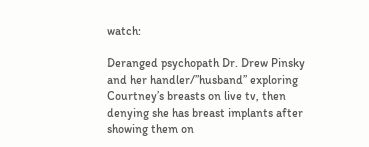watch:

Deranged psychopath Dr. Drew Pinsky and her handler/”husband” exploring Courtney’s breasts on live tv, then denying she has breast implants after showing them on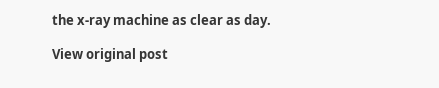the x-ray machine as clear as day.

View original post